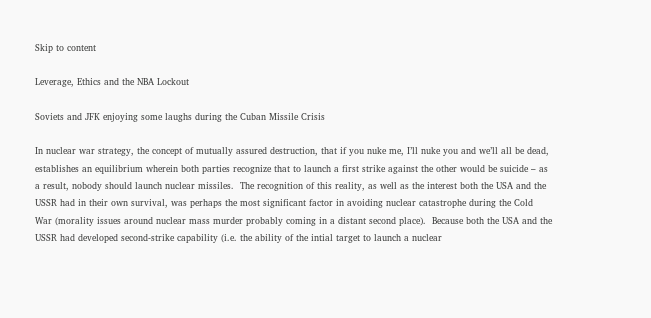Skip to content

Leverage, Ethics and the NBA Lockout

Soviets and JFK enjoying some laughs during the Cuban Missile Crisis

In nuclear war strategy, the concept of mutually assured destruction, that if you nuke me, I’ll nuke you and we’ll all be dead, establishes an equilibrium wherein both parties recognize that to launch a first strike against the other would be suicide – as a result, nobody should launch nuclear missiles.  The recognition of this reality, as well as the interest both the USA and the USSR had in their own survival, was perhaps the most significant factor in avoiding nuclear catastrophe during the Cold War (morality issues around nuclear mass murder probably coming in a distant second place).  Because both the USA and the USSR had developed second-strike capability (i.e. the ability of the intial target to launch a nuclear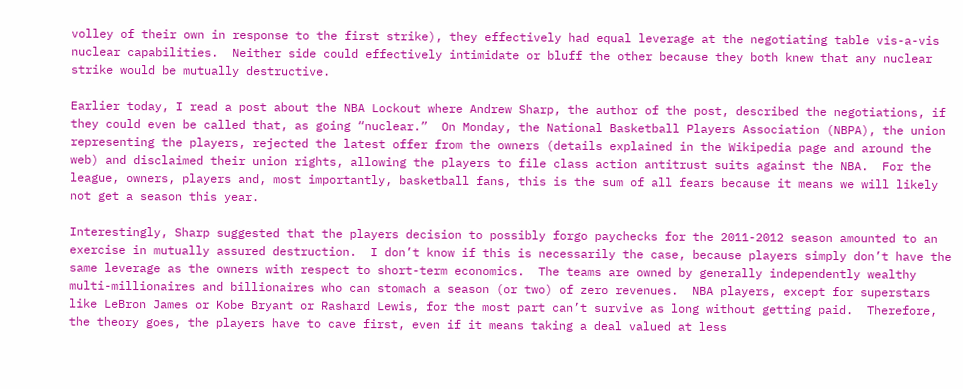volley of their own in response to the first strike), they effectively had equal leverage at the negotiating table vis-a-vis nuclear capabilities.  Neither side could effectively intimidate or bluff the other because they both knew that any nuclear strike would be mutually destructive.

Earlier today, I read a post about the NBA Lockout where Andrew Sharp, the author of the post, described the negotiations, if they could even be called that, as going “nuclear.”  On Monday, the National Basketball Players Association (NBPA), the union representing the players, rejected the latest offer from the owners (details explained in the Wikipedia page and around the web) and disclaimed their union rights, allowing the players to file class action antitrust suits against the NBA.  For the league, owners, players and, most importantly, basketball fans, this is the sum of all fears because it means we will likely not get a season this year.

Interestingly, Sharp suggested that the players decision to possibly forgo paychecks for the 2011-2012 season amounted to an exercise in mutually assured destruction.  I don’t know if this is necessarily the case, because players simply don’t have the same leverage as the owners with respect to short-term economics.  The teams are owned by generally independently wealthy multi-millionaires and billionaires who can stomach a season (or two) of zero revenues.  NBA players, except for superstars like LeBron James or Kobe Bryant or Rashard Lewis, for the most part can’t survive as long without getting paid.  Therefore, the theory goes, the players have to cave first, even if it means taking a deal valued at less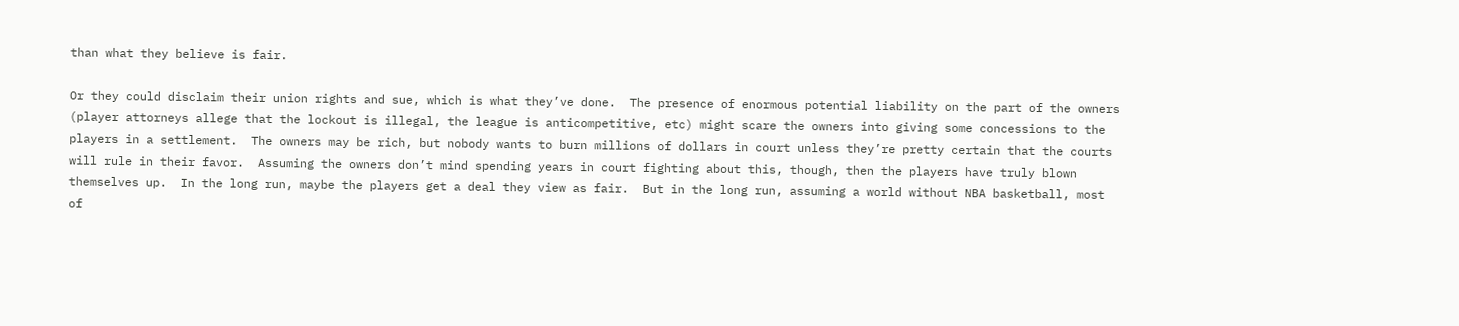than what they believe is fair.

Or they could disclaim their union rights and sue, which is what they’ve done.  The presence of enormous potential liability on the part of the owners (player attorneys allege that the lockout is illegal, the league is anticompetitive, etc) might scare the owners into giving some concessions to the players in a settlement.  The owners may be rich, but nobody wants to burn millions of dollars in court unless they’re pretty certain that the courts will rule in their favor.  Assuming the owners don’t mind spending years in court fighting about this, though, then the players have truly blown themselves up.  In the long run, maybe the players get a deal they view as fair.  But in the long run, assuming a world without NBA basketball, most of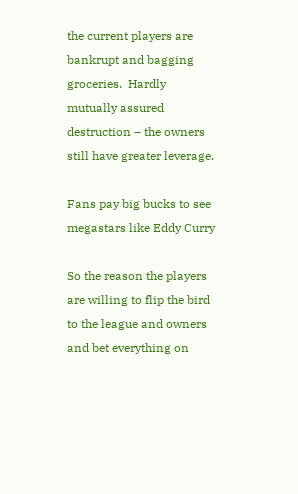the current players are bankrupt and bagging groceries.  Hardly mutually assured destruction – the owners still have greater leverage.

Fans pay big bucks to see megastars like Eddy Curry

So the reason the players are willing to flip the bird to the league and owners and bet everything on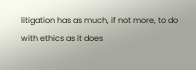litigation has as much, if not more, to do with ethics as it does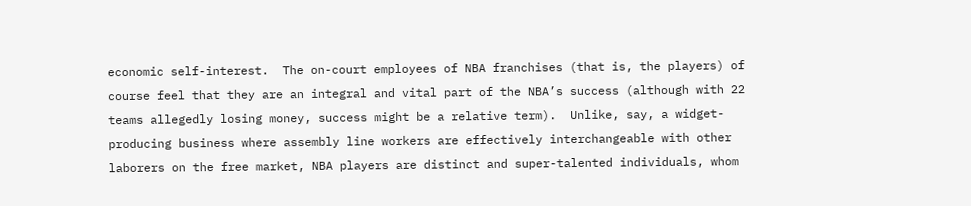economic self-interest.  The on-court employees of NBA franchises (that is, the players) of course feel that they are an integral and vital part of the NBA’s success (although with 22 teams allegedly losing money, success might be a relative term).  Unlike, say, a widget-producing business where assembly line workers are effectively interchangeable with other laborers on the free market, NBA players are distinct and super-talented individuals, whom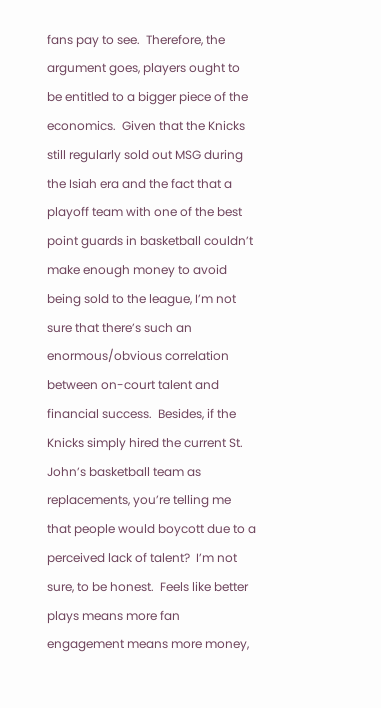fans pay to see.  Therefore, the argument goes, players ought to be entitled to a bigger piece of the economics.  Given that the Knicks still regularly sold out MSG during the Isiah era and the fact that a playoff team with one of the best point guards in basketball couldn’t make enough money to avoid being sold to the league, I’m not sure that there’s such an enormous/obvious correlation between on-court talent and financial success.  Besides, if the Knicks simply hired the current St. John’s basketball team as replacements, you’re telling me that people would boycott due to a perceived lack of talent?  I’m not sure, to be honest.  Feels like better plays means more fan engagement means more money,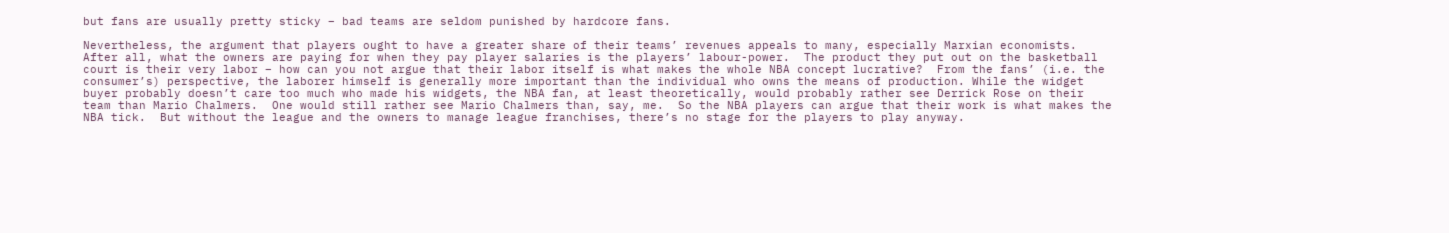but fans are usually pretty sticky – bad teams are seldom punished by hardcore fans.

Nevertheless, the argument that players ought to have a greater share of their teams’ revenues appeals to many, especially Marxian economists.  After all, what the owners are paying for when they pay player salaries is the players’ labour-power.  The product they put out on the basketball court is their very labor – how can you not argue that their labor itself is what makes the whole NBA concept lucrative?  From the fans’ (i.e. the consumer’s) perspective, the laborer himself is generally more important than the individual who owns the means of production. While the widget buyer probably doesn’t care too much who made his widgets, the NBA fan, at least theoretically, would probably rather see Derrick Rose on their team than Mario Chalmers.  One would still rather see Mario Chalmers than, say, me.  So the NBA players can argue that their work is what makes the NBA tick.  But without the league and the owners to manage league franchises, there’s no stage for the players to play anyway.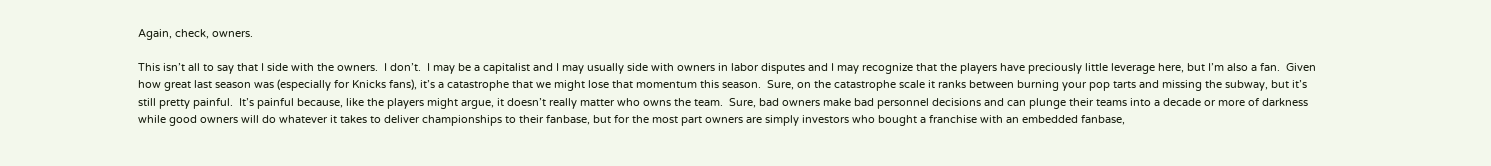Again, check, owners.

This isn’t all to say that I side with the owners.  I don’t.  I may be a capitalist and I may usually side with owners in labor disputes and I may recognize that the players have preciously little leverage here, but I’m also a fan.  Given how great last season was (especially for Knicks fans), it’s a catastrophe that we might lose that momentum this season.  Sure, on the catastrophe scale it ranks between burning your pop tarts and missing the subway, but it’s still pretty painful.  It’s painful because, like the players might argue, it doesn’t really matter who owns the team.  Sure, bad owners make bad personnel decisions and can plunge their teams into a decade or more of darkness while good owners will do whatever it takes to deliver championships to their fanbase, but for the most part owners are simply investors who bought a franchise with an embedded fanbase,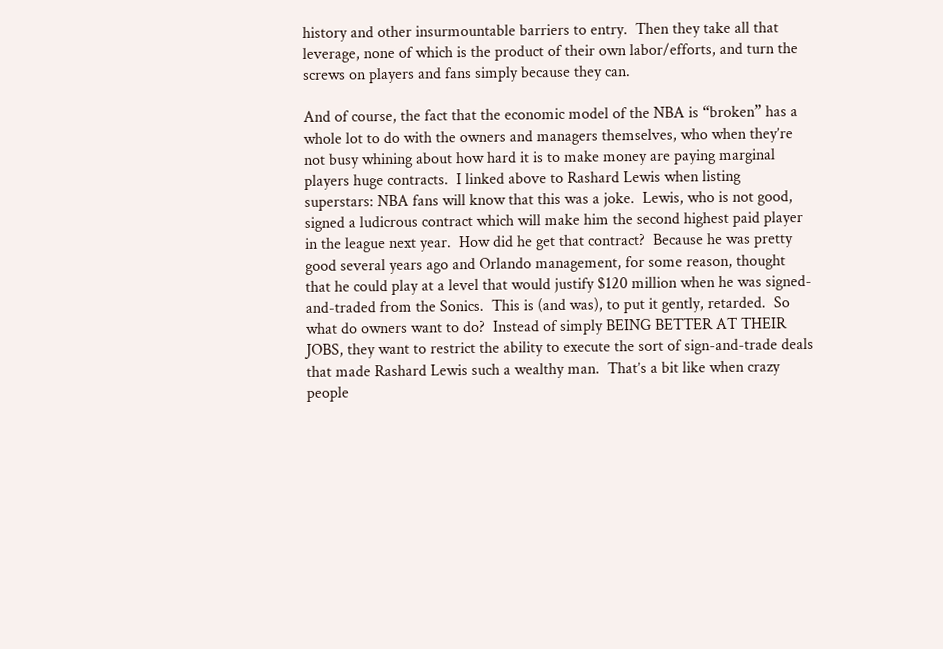history and other insurmountable barriers to entry.  Then they take all that leverage, none of which is the product of their own labor/efforts, and turn the screws on players and fans simply because they can.

And of course, the fact that the economic model of the NBA is “broken” has a whole lot to do with the owners and managers themselves, who when they’re not busy whining about how hard it is to make money are paying marginal players huge contracts.  I linked above to Rashard Lewis when listing superstars: NBA fans will know that this was a joke.  Lewis, who is not good, signed a ludicrous contract which will make him the second highest paid player in the league next year.  How did he get that contract?  Because he was pretty good several years ago and Orlando management, for some reason, thought that he could play at a level that would justify $120 million when he was signed-and-traded from the Sonics.  This is (and was), to put it gently, retarded.  So what do owners want to do?  Instead of simply BEING BETTER AT THEIR JOBS, they want to restrict the ability to execute the sort of sign-and-trade deals that made Rashard Lewis such a wealthy man.  That’s a bit like when crazy people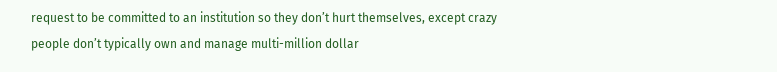request to be committed to an institution so they don’t hurt themselves, except crazy people don’t typically own and manage multi-million dollar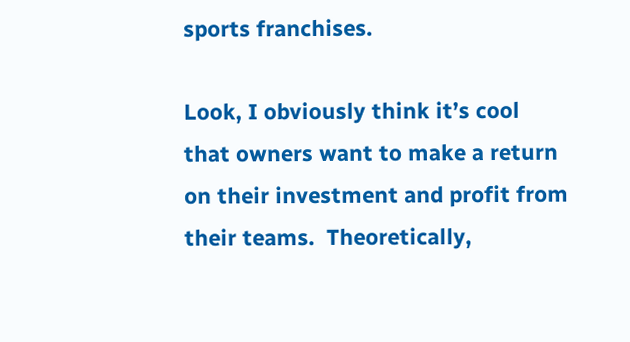sports franchises.

Look, I obviously think it’s cool that owners want to make a return on their investment and profit from their teams.  Theoretically,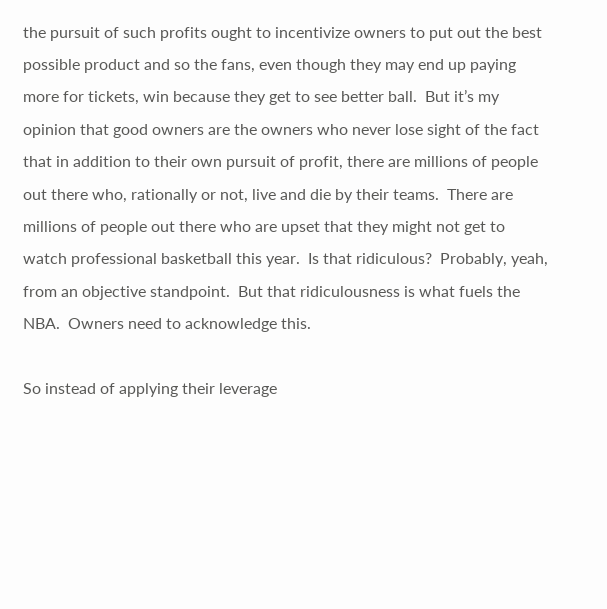the pursuit of such profits ought to incentivize owners to put out the best possible product and so the fans, even though they may end up paying more for tickets, win because they get to see better ball.  But it’s my opinion that good owners are the owners who never lose sight of the fact that in addition to their own pursuit of profit, there are millions of people out there who, rationally or not, live and die by their teams.  There are millions of people out there who are upset that they might not get to watch professional basketball this year.  Is that ridiculous?  Probably, yeah, from an objective standpoint.  But that ridiculousness is what fuels the NBA.  Owners need to acknowledge this.

So instead of applying their leverage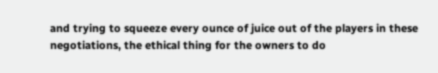and trying to squeeze every ounce of juice out of the players in these negotiations, the ethical thing for the owners to do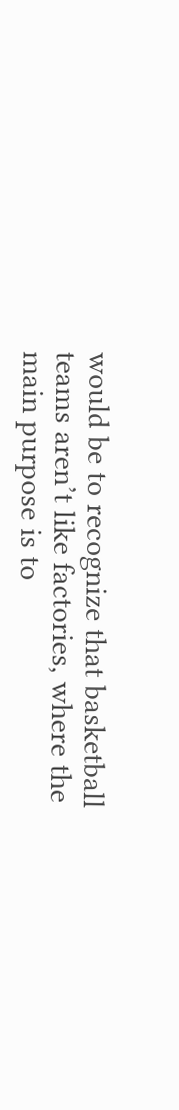would be to recognize that basketball teams aren’t like factories, where the main purpose is to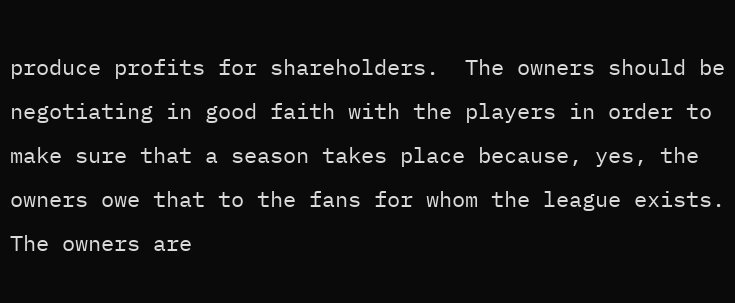produce profits for shareholders.  The owners should be negotiating in good faith with the players in order to make sure that a season takes place because, yes, the owners owe that to the fans for whom the league exists.  The owners are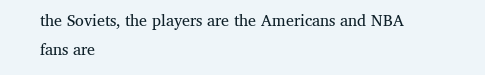the Soviets, the players are the Americans and NBA fans are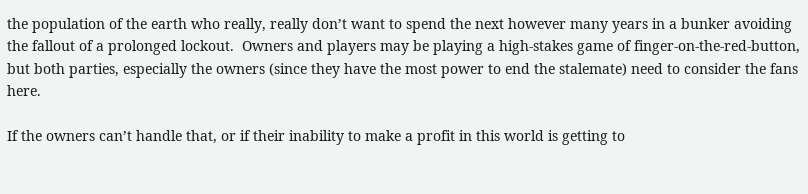the population of the earth who really, really don’t want to spend the next however many years in a bunker avoiding the fallout of a prolonged lockout.  Owners and players may be playing a high-stakes game of finger-on-the-red-button, but both parties, especially the owners (since they have the most power to end the stalemate) need to consider the fans here.

If the owners can’t handle that, or if their inability to make a profit in this world is getting to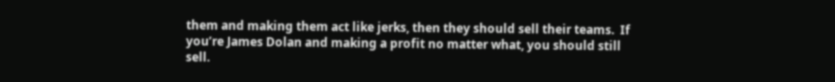them and making them act like jerks, then they should sell their teams.  If you’re James Dolan and making a profit no matter what, you should still sell.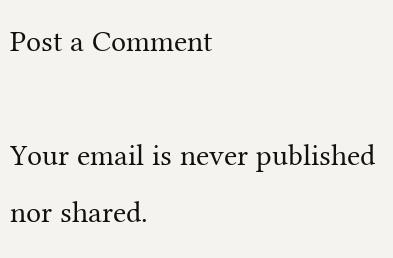Post a Comment

Your email is never published nor shared.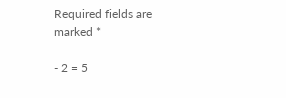Required fields are marked *

- 2 = 5